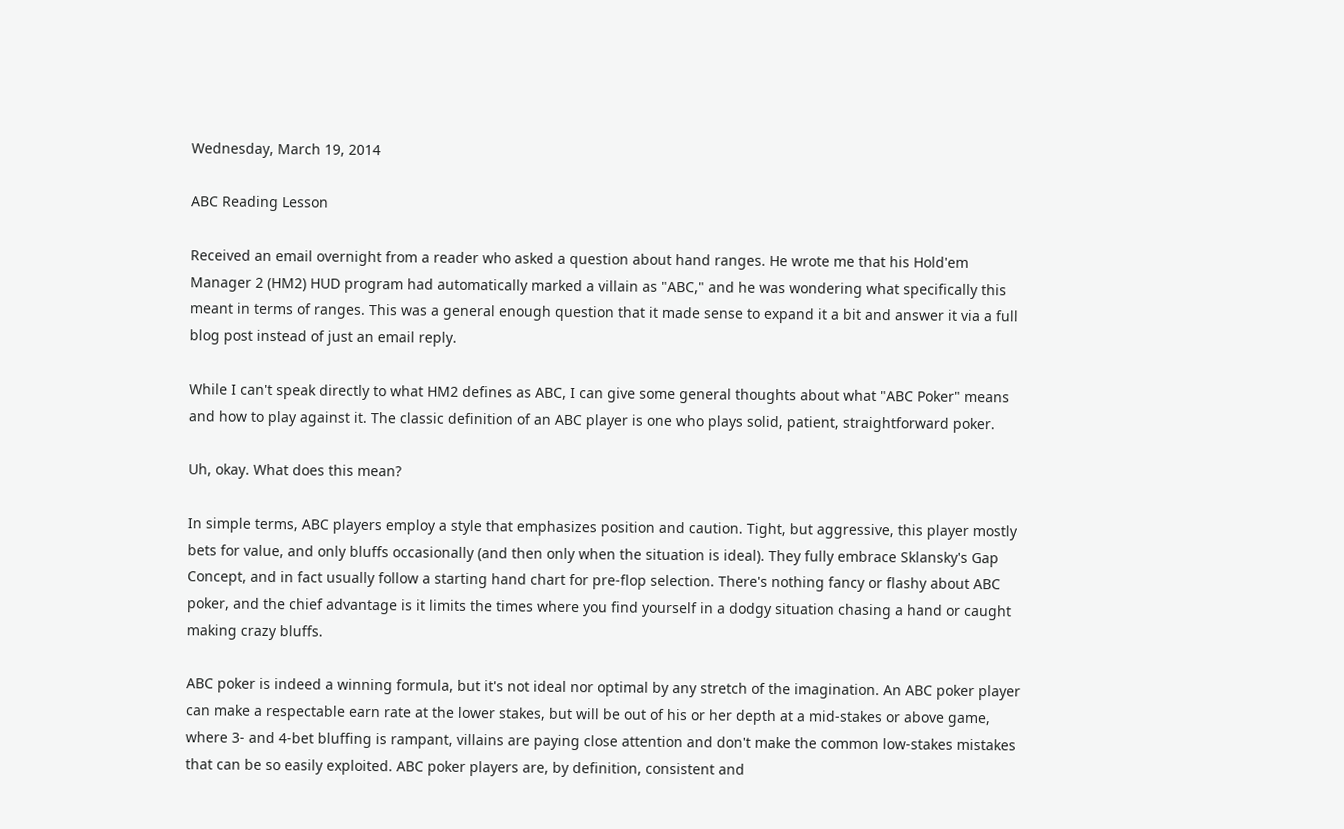Wednesday, March 19, 2014

ABC Reading Lesson

Received an email overnight from a reader who asked a question about hand ranges. He wrote me that his Hold'em Manager 2 (HM2) HUD program had automatically marked a villain as "ABC," and he was wondering what specifically this meant in terms of ranges. This was a general enough question that it made sense to expand it a bit and answer it via a full blog post instead of just an email reply.

While I can't speak directly to what HM2 defines as ABC, I can give some general thoughts about what "ABC Poker" means and how to play against it. The classic definition of an ABC player is one who plays solid, patient, straightforward poker.

Uh, okay. What does this mean?

In simple terms, ABC players employ a style that emphasizes position and caution. Tight, but aggressive, this player mostly bets for value, and only bluffs occasionally (and then only when the situation is ideal). They fully embrace Sklansky's Gap Concept, and in fact usually follow a starting hand chart for pre-flop selection. There's nothing fancy or flashy about ABC poker, and the chief advantage is it limits the times where you find yourself in a dodgy situation chasing a hand or caught making crazy bluffs.

ABC poker is indeed a winning formula, but it's not ideal nor optimal by any stretch of the imagination. An ABC poker player can make a respectable earn rate at the lower stakes, but will be out of his or her depth at a mid-stakes or above game, where 3- and 4-bet bluffing is rampant, villains are paying close attention and don't make the common low-stakes mistakes that can be so easily exploited. ABC poker players are, by definition, consistent and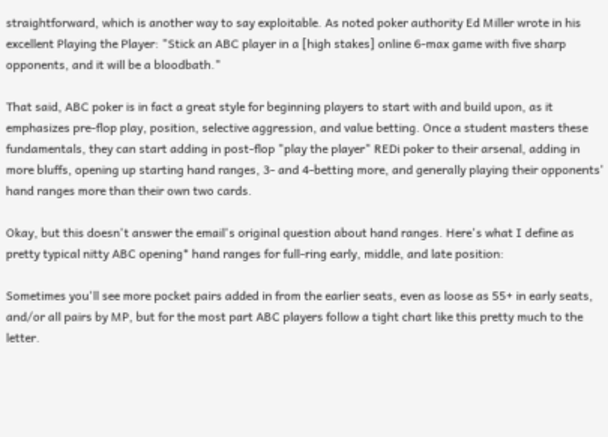straightforward, which is another way to say exploitable. As noted poker authority Ed Miller wrote in his excellent Playing the Player: "Stick an ABC player in a [high stakes] online 6-max game with five sharp opponents, and it will be a bloodbath."

That said, ABC poker is in fact a great style for beginning players to start with and build upon, as it emphasizes pre-flop play, position, selective aggression, and value betting. Once a student masters these fundamentals, they can start adding in post-flop "play the player" REDi poker to their arsenal, adding in more bluffs, opening up starting hand ranges, 3- and 4-betting more, and generally playing their opponents' hand ranges more than their own two cards.

Okay, but this doesn't answer the email's original question about hand ranges. Here's what I define as pretty typical nitty ABC opening* hand ranges for full-ring early, middle, and late position:

Sometimes you'll see more pocket pairs added in from the earlier seats, even as loose as 55+ in early seats, and/or all pairs by MP, but for the most part ABC players follow a tight chart like this pretty much to the letter.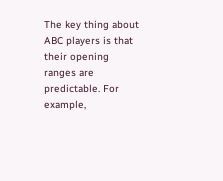The key thing about ABC players is that their opening ranges are predictable. For example,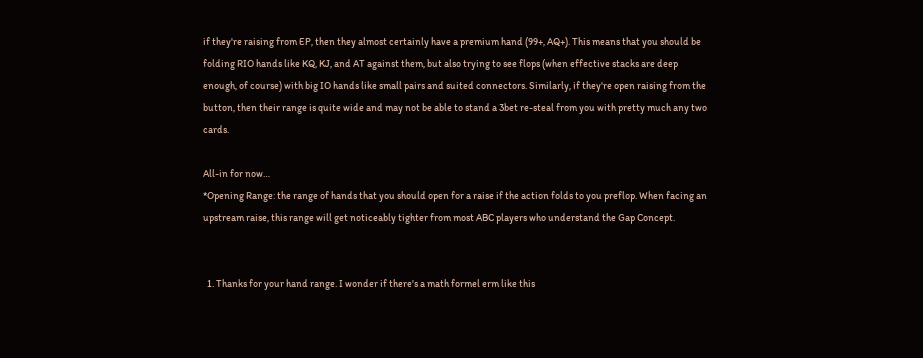if they're raising from EP, then they almost certainly have a premium hand (99+, AQ+). This means that you should be folding RIO hands like KQ, KJ, and AT against them, but also trying to see flops (when effective stacks are deep enough, of course) with big IO hands like small pairs and suited connectors. Similarly, if they're open raising from the button, then their range is quite wide and may not be able to stand a 3bet re-steal from you with pretty much any two cards.

All-in for now…
*Opening Range: the range of hands that you should open for a raise if the action folds to you preflop. When facing an upstream raise, this range will get noticeably tighter from most ABC players who understand the Gap Concept.


  1. Thanks for your hand range. I wonder if there's a math formel erm like this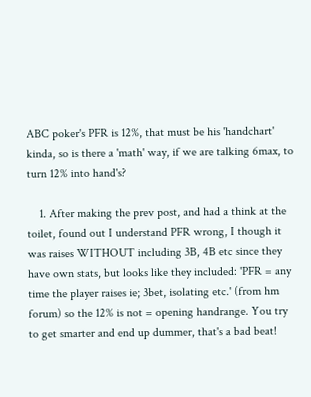ABC poker's PFR is 12%, that must be his 'handchart' kinda, so is there a 'math' way, if we are talking 6max, to turn 12% into hand's?

    1. After making the prev post, and had a think at the toilet, found out I understand PFR wrong, I though it was raises WITHOUT including 3B, 4B etc since they have own stats, but looks like they included: 'PFR = any time the player raises ie; 3bet, isolating etc.' (from hm forum) so the 12% is not = opening handrange. You try to get smarter and end up dummer, that's a bad beat!